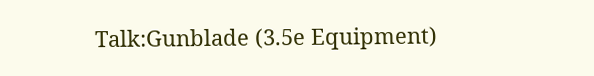Talk:Gunblade (3.5e Equipment)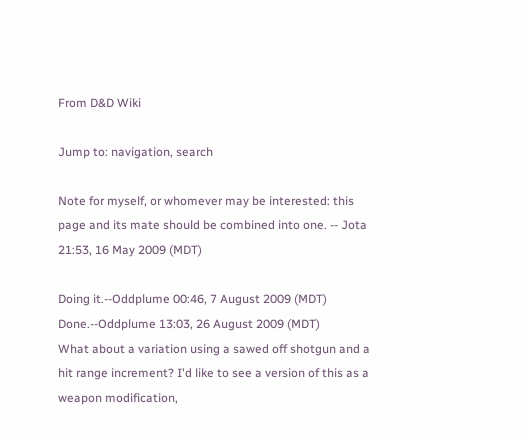From D&D Wiki

Jump to: navigation, search

Note for myself, or whomever may be interested: this page and its mate should be combined into one. -- Jota 21:53, 16 May 2009 (MDT)

Doing it.--Oddplume 00:46, 7 August 2009 (MDT)
Done.--Oddplume 13:03, 26 August 2009 (MDT)
What about a variation using a sawed off shotgun and a hit range increment? I'd like to see a version of this as a weapon modification,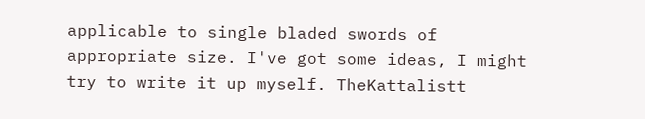applicable to single bladed swords of appropriate size. I've got some ideas, I might try to write it up myself. TheKattalistt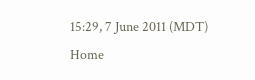15:29, 7 June 2011 (MDT)
Home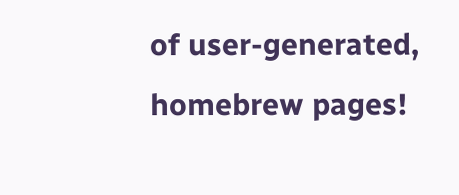of user-generated,
homebrew pages!